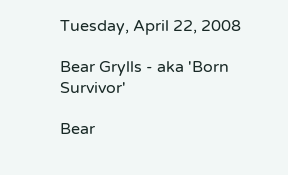Tuesday, April 22, 2008

Bear Grylls - aka 'Born Survivor'

Bear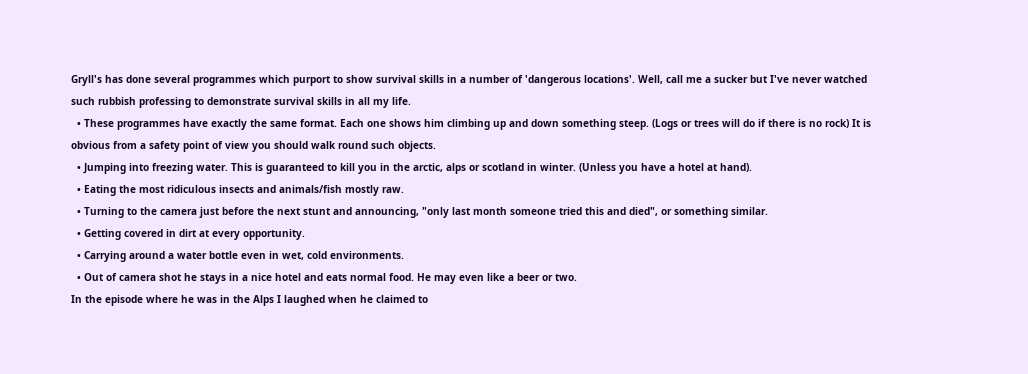Gryll's has done several programmes which purport to show survival skills in a number of 'dangerous locations'. Well, call me a sucker but I've never watched such rubbish professing to demonstrate survival skills in all my life.
  • These programmes have exactly the same format. Each one shows him climbing up and down something steep. (Logs or trees will do if there is no rock) It is obvious from a safety point of view you should walk round such objects.
  • Jumping into freezing water. This is guaranteed to kill you in the arctic, alps or scotland in winter. (Unless you have a hotel at hand).
  • Eating the most ridiculous insects and animals/fish mostly raw.
  • Turning to the camera just before the next stunt and announcing, "only last month someone tried this and died", or something similar.
  • Getting covered in dirt at every opportunity.
  • Carrying around a water bottle even in wet, cold environments.
  • Out of camera shot he stays in a nice hotel and eats normal food. He may even like a beer or two.
In the episode where he was in the Alps I laughed when he claimed to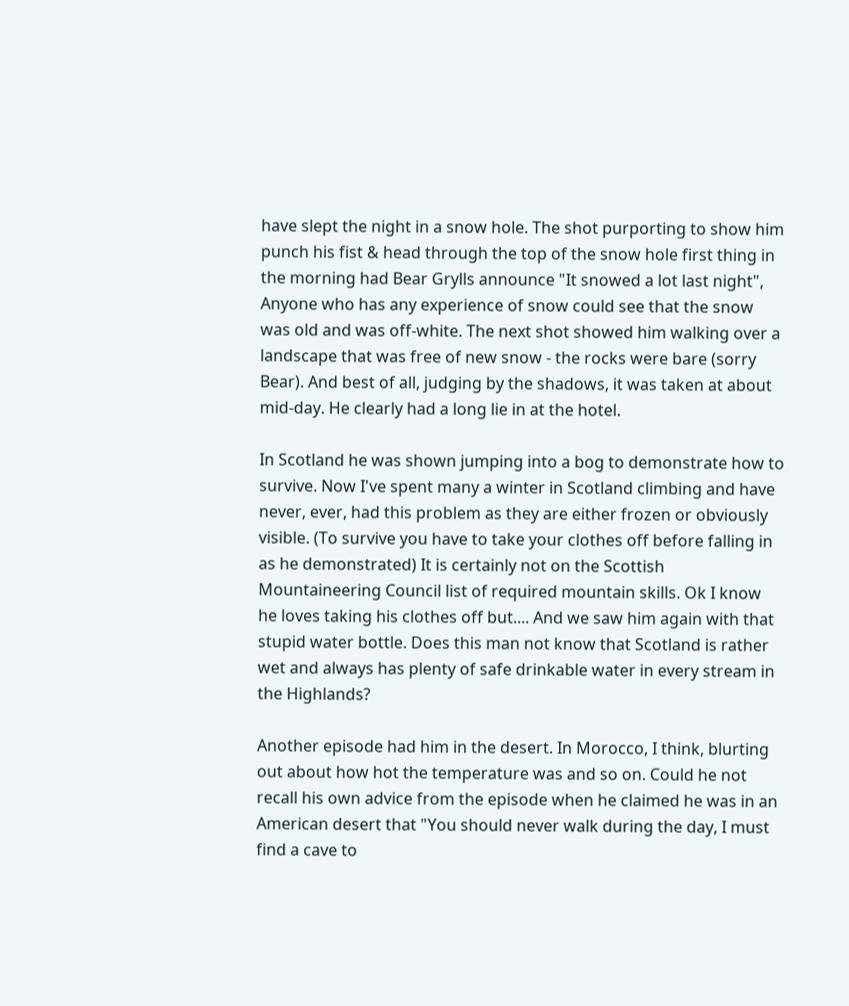have slept the night in a snow hole. The shot purporting to show him punch his fist & head through the top of the snow hole first thing in the morning had Bear Grylls announce "It snowed a lot last night", Anyone who has any experience of snow could see that the snow was old and was off-white. The next shot showed him walking over a landscape that was free of new snow - the rocks were bare (sorry Bear). And best of all, judging by the shadows, it was taken at about mid-day. He clearly had a long lie in at the hotel.

In Scotland he was shown jumping into a bog to demonstrate how to survive. Now I've spent many a winter in Scotland climbing and have never, ever, had this problem as they are either frozen or obviously visible. (To survive you have to take your clothes off before falling in as he demonstrated) It is certainly not on the Scottish Mountaineering Council list of required mountain skills. Ok I know he loves taking his clothes off but.... And we saw him again with that stupid water bottle. Does this man not know that Scotland is rather wet and always has plenty of safe drinkable water in every stream in the Highlands?

Another episode had him in the desert. In Morocco, I think, blurting out about how hot the temperature was and so on. Could he not recall his own advice from the episode when he claimed he was in an American desert that "You should never walk during the day, I must find a cave to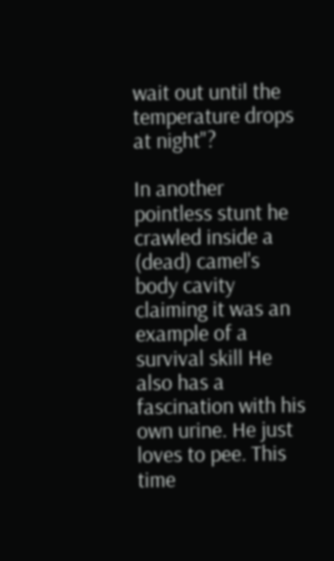wait out until the temperature drops at night"?

In another pointless stunt he crawled inside a (dead) camel's body cavity claiming it was an example of a survival skill He also has a fascination with his own urine. He just loves to pee. This time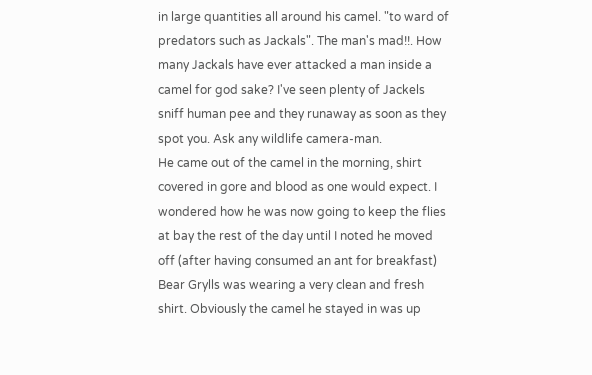in large quantities all around his camel. "to ward of predators such as Jackals". The man's mad!!. How many Jackals have ever attacked a man inside a camel for god sake? I've seen plenty of Jackels sniff human pee and they runaway as soon as they spot you. Ask any wildlife camera-man.
He came out of the camel in the morning, shirt covered in gore and blood as one would expect. I wondered how he was now going to keep the flies at bay the rest of the day until I noted he moved off (after having consumed an ant for breakfast) Bear Grylls was wearing a very clean and fresh shirt. Obviously the camel he stayed in was up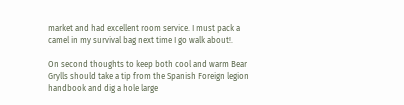market and had excellent room service. I must pack a camel in my survival bag next time I go walk about!.

On second thoughts to keep both cool and warm Bear Grylls should take a tip from the Spanish Foreign legion handbook and dig a hole large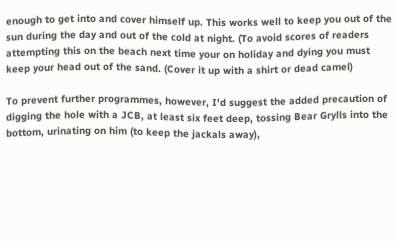enough to get into and cover himself up. This works well to keep you out of the sun during the day and out of the cold at night. (To avoid scores of readers attempting this on the beach next time your on holiday and dying you must keep your head out of the sand. (Cover it up with a shirt or dead camel)

To prevent further programmes, however, I'd suggest the added precaution of digging the hole with a JCB, at least six feet deep, tossing Bear Grylls into the bottom, urinating on him (to keep the jackals away),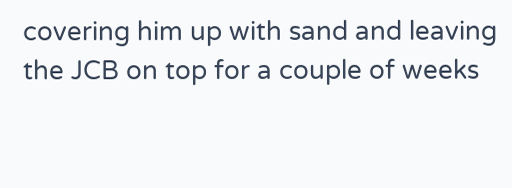covering him up with sand and leaving the JCB on top for a couple of weeks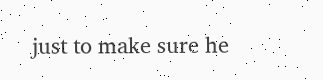just to make sure he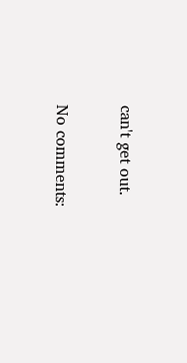can't get out.

No comments: